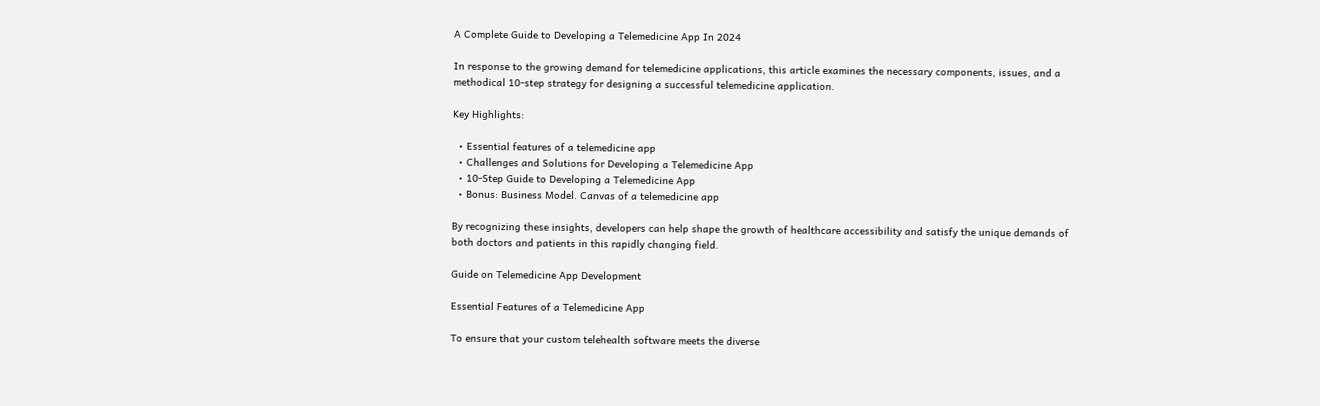A Complete Guide to Developing a Telemedicine App In 2024

In response to the growing demand for telemedicine applications, this article examines the necessary components, issues, and a methodical 10-step strategy for designing a successful telemedicine application.

Key Highlights:

  • Essential features of a telemedicine app
  • Challenges and Solutions for Developing a Telemedicine App
  • 10-Step Guide to Developing a Telemedicine App
  • Bonus: Business Model. Canvas of a telemedicine app

By recognizing these insights, developers can help shape the growth of healthcare accessibility and satisfy the unique demands of both doctors and patients in this rapidly changing field.

Guide on Telemedicine App Development

Essential Features of a Telemedicine App

To ensure that your custom telehealth software meets the diverse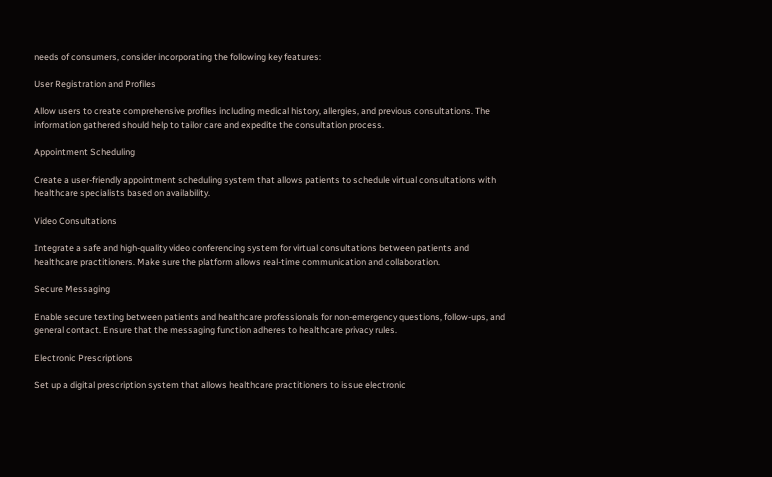needs of consumers, consider incorporating the following key features:

User Registration and Profiles

Allow users to create comprehensive profiles including medical history, allergies, and previous consultations. The information gathered should help to tailor care and expedite the consultation process.

Appointment Scheduling

Create a user-friendly appointment scheduling system that allows patients to schedule virtual consultations with healthcare specialists based on availability.

Video Consultations

Integrate a safe and high-quality video conferencing system for virtual consultations between patients and healthcare practitioners. Make sure the platform allows real-time communication and collaboration.

Secure Messaging

Enable secure texting between patients and healthcare professionals for non-emergency questions, follow-ups, and general contact. Ensure that the messaging function adheres to healthcare privacy rules.

Electronic Prescriptions

Set up a digital prescription system that allows healthcare practitioners to issue electronic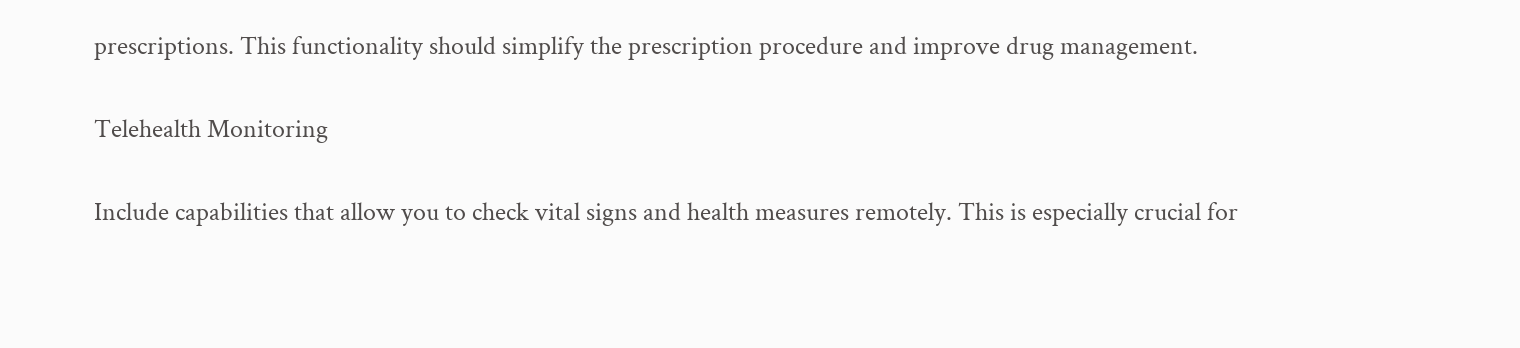prescriptions. This functionality should simplify the prescription procedure and improve drug management.

Telehealth Monitoring

Include capabilities that allow you to check vital signs and health measures remotely. This is especially crucial for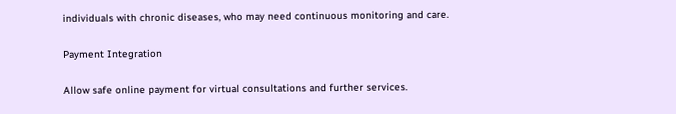individuals with chronic diseases, who may need continuous monitoring and care.

Payment Integration

Allow safe online payment for virtual consultations and further services.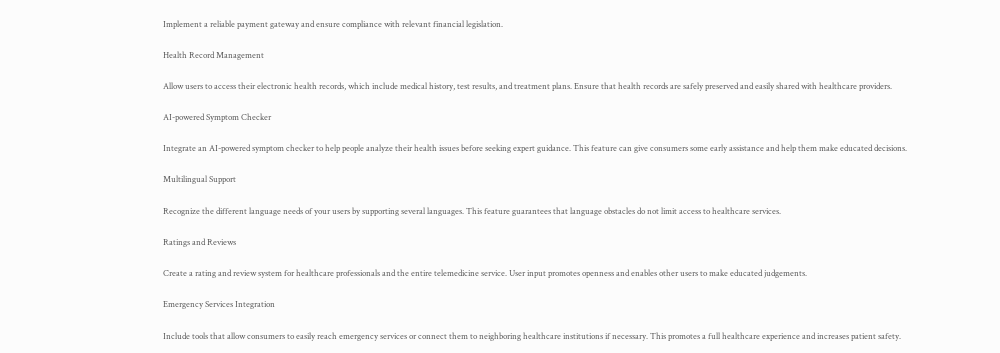Implement a reliable payment gateway and ensure compliance with relevant financial legislation.

Health Record Management

Allow users to access their electronic health records, which include medical history, test results, and treatment plans. Ensure that health records are safely preserved and easily shared with healthcare providers.

AI-powered Symptom Checker

Integrate an AI-powered symptom checker to help people analyze their health issues before seeking expert guidance. This feature can give consumers some early assistance and help them make educated decisions.

Multilingual Support

Recognize the different language needs of your users by supporting several languages. This feature guarantees that language obstacles do not limit access to healthcare services.

Ratings and Reviews

Create a rating and review system for healthcare professionals and the entire telemedicine service. User input promotes openness and enables other users to make educated judgements.

Emergency Services Integration

Include tools that allow consumers to easily reach emergency services or connect them to neighboring healthcare institutions if necessary. This promotes a full healthcare experience and increases patient safety.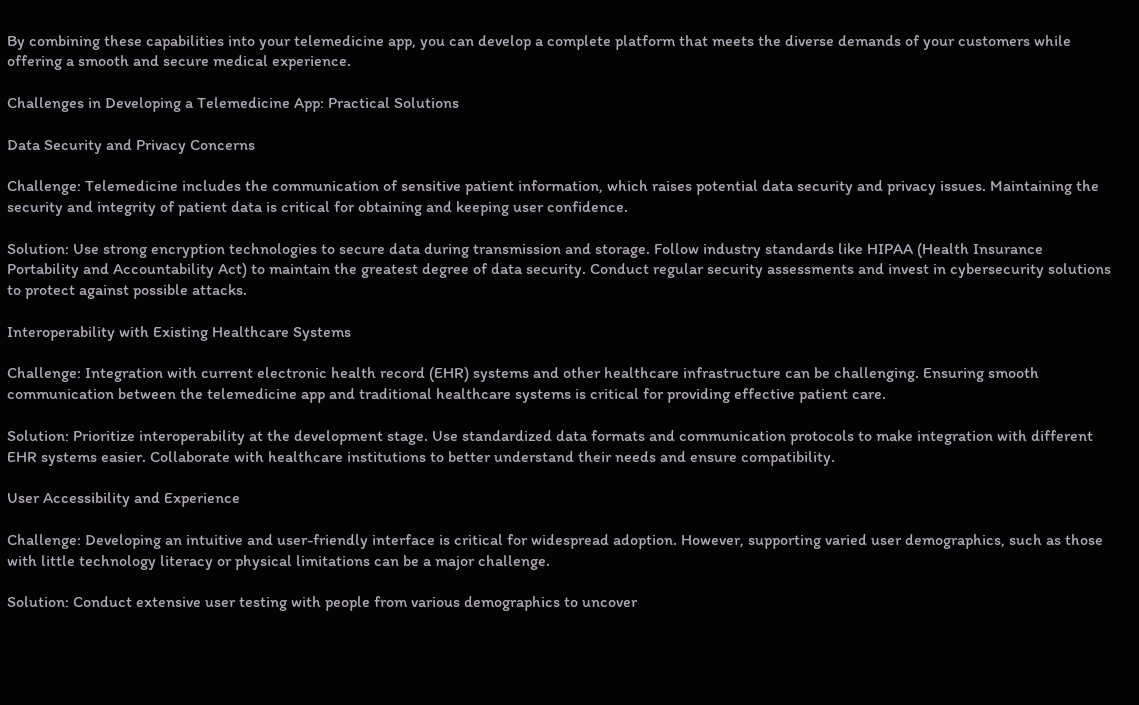By combining these capabilities into your telemedicine app, you can develop a complete platform that meets the diverse demands of your customers while offering a smooth and secure medical experience.

Challenges in Developing a Telemedicine App: Practical Solutions

Data Security and Privacy Concerns

Challenge: Telemedicine includes the communication of sensitive patient information, which raises potential data security and privacy issues. Maintaining the security and integrity of patient data is critical for obtaining and keeping user confidence.

Solution: Use strong encryption technologies to secure data during transmission and storage. Follow industry standards like HIPAA (Health Insurance Portability and Accountability Act) to maintain the greatest degree of data security. Conduct regular security assessments and invest in cybersecurity solutions to protect against possible attacks.

Interoperability with Existing Healthcare Systems

Challenge: Integration with current electronic health record (EHR) systems and other healthcare infrastructure can be challenging. Ensuring smooth communication between the telemedicine app and traditional healthcare systems is critical for providing effective patient care.

Solution: Prioritize interoperability at the development stage. Use standardized data formats and communication protocols to make integration with different EHR systems easier. Collaborate with healthcare institutions to better understand their needs and ensure compatibility.

User Accessibility and Experience

Challenge: Developing an intuitive and user-friendly interface is critical for widespread adoption. However, supporting varied user demographics, such as those with little technology literacy or physical limitations can be a major challenge.

Solution: Conduct extensive user testing with people from various demographics to uncover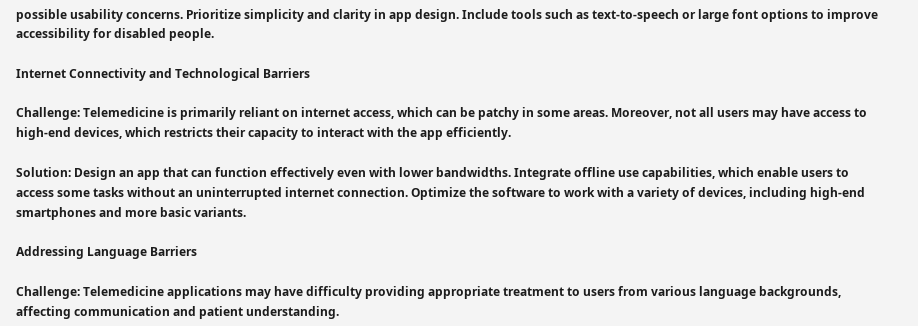possible usability concerns. Prioritize simplicity and clarity in app design. Include tools such as text-to-speech or large font options to improve accessibility for disabled people.

Internet Connectivity and Technological Barriers

Challenge: Telemedicine is primarily reliant on internet access, which can be patchy in some areas. Moreover, not all users may have access to high-end devices, which restricts their capacity to interact with the app efficiently.

Solution: Design an app that can function effectively even with lower bandwidths. Integrate offline use capabilities, which enable users to access some tasks without an uninterrupted internet connection. Optimize the software to work with a variety of devices, including high-end smartphones and more basic variants.

Addressing Language Barriers

Challenge: Telemedicine applications may have difficulty providing appropriate treatment to users from various language backgrounds, affecting communication and patient understanding.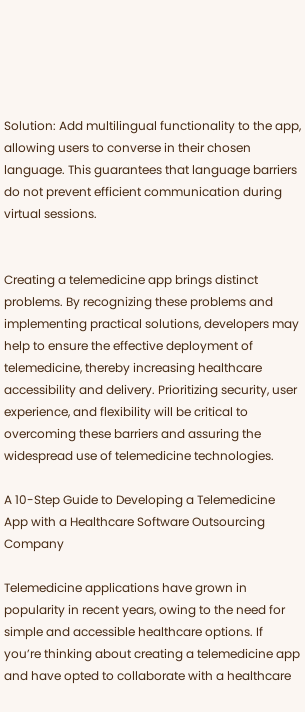Solution: Add multilingual functionality to the app, allowing users to converse in their chosen language. This guarantees that language barriers do not prevent efficient communication during virtual sessions.


Creating a telemedicine app brings distinct problems. By recognizing these problems and implementing practical solutions, developers may help to ensure the effective deployment of telemedicine, thereby increasing healthcare accessibility and delivery. Prioritizing security, user experience, and flexibility will be critical to overcoming these barriers and assuring the widespread use of telemedicine technologies.

A 10-Step Guide to Developing a Telemedicine App with a Healthcare Software Outsourcing Company

Telemedicine applications have grown in popularity in recent years, owing to the need for simple and accessible healthcare options. If you’re thinking about creating a telemedicine app and have opted to collaborate with a healthcare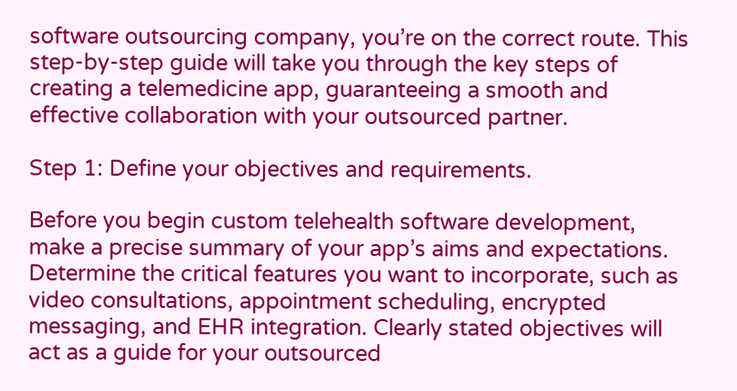software outsourcing company, you’re on the correct route. This step-by-step guide will take you through the key steps of creating a telemedicine app, guaranteeing a smooth and effective collaboration with your outsourced partner.

Step 1: Define your objectives and requirements.

Before you begin custom telehealth software development, make a precise summary of your app’s aims and expectations. Determine the critical features you want to incorporate, such as video consultations, appointment scheduling, encrypted messaging, and EHR integration. Clearly stated objectives will act as a guide for your outsourced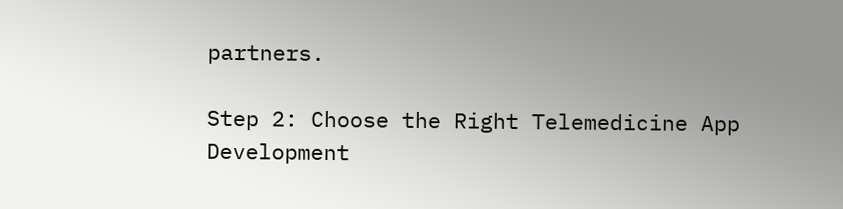partners.

Step 2: Choose the Right Telemedicine App Development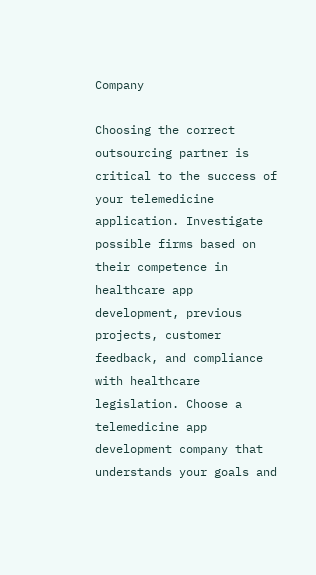Company

Choosing the correct outsourcing partner is critical to the success of your telemedicine application. Investigate possible firms based on their competence in healthcare app development, previous projects, customer feedback, and compliance with healthcare legislation. Choose a telemedicine app development company that understands your goals and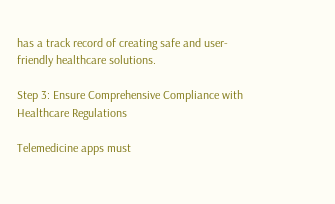has a track record of creating safe and user-friendly healthcare solutions.

Step 3: Ensure Comprehensive Compliance with Healthcare Regulations

Telemedicine apps must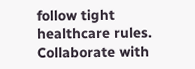follow tight healthcare rules. Collaborate with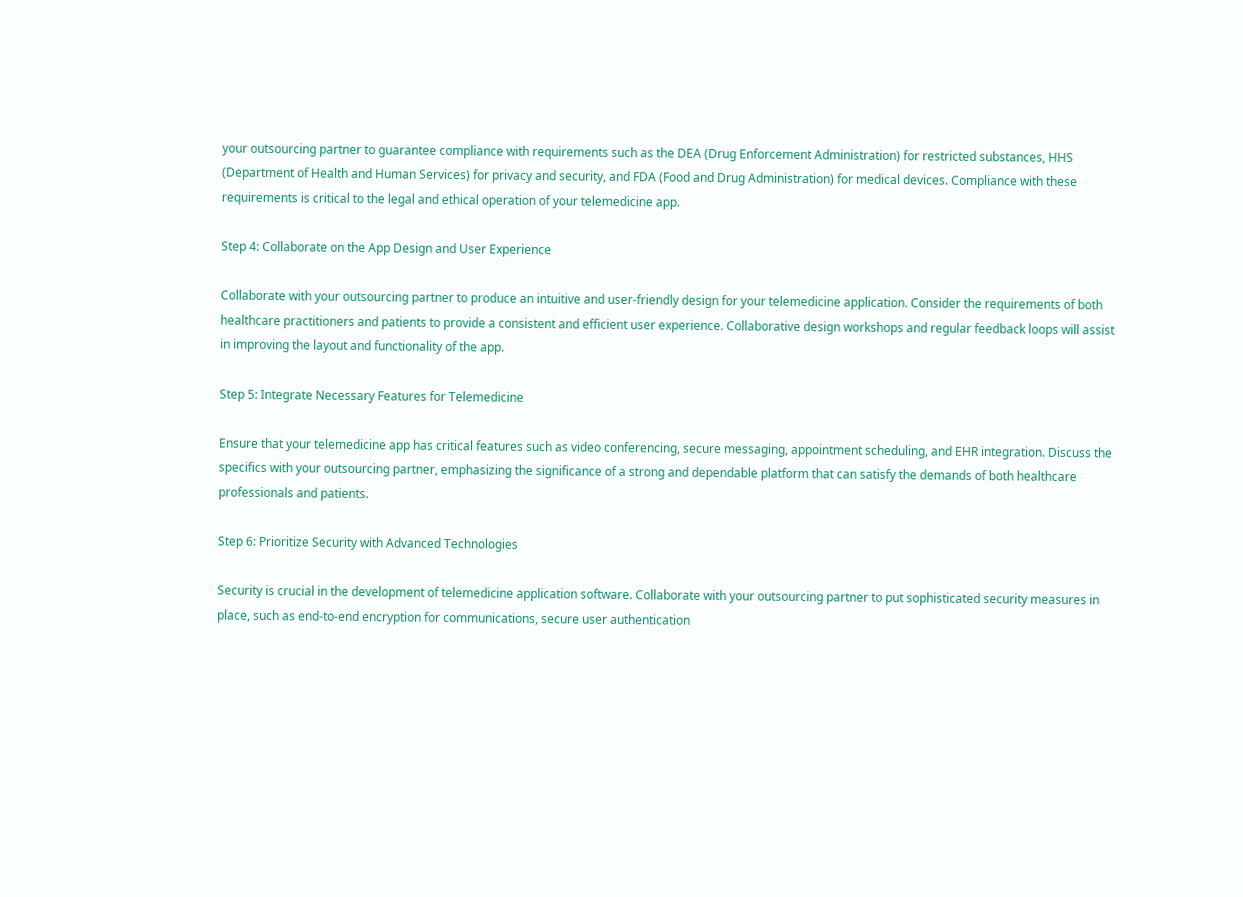your outsourcing partner to guarantee compliance with requirements such as the DEA (Drug Enforcement Administration) for restricted substances, HHS (Department of Health and Human Services) for privacy and security, and FDA (Food and Drug Administration) for medical devices. Compliance with these requirements is critical to the legal and ethical operation of your telemedicine app.

Step 4: Collaborate on the App Design and User Experience

Collaborate with your outsourcing partner to produce an intuitive and user-friendly design for your telemedicine application. Consider the requirements of both healthcare practitioners and patients to provide a consistent and efficient user experience. Collaborative design workshops and regular feedback loops will assist in improving the layout and functionality of the app.

Step 5: Integrate Necessary Features for Telemedicine

Ensure that your telemedicine app has critical features such as video conferencing, secure messaging, appointment scheduling, and EHR integration. Discuss the specifics with your outsourcing partner, emphasizing the significance of a strong and dependable platform that can satisfy the demands of both healthcare professionals and patients.

Step 6: Prioritize Security with Advanced Technologies

Security is crucial in the development of telemedicine application software. Collaborate with your outsourcing partner to put sophisticated security measures in place, such as end-to-end encryption for communications, secure user authentication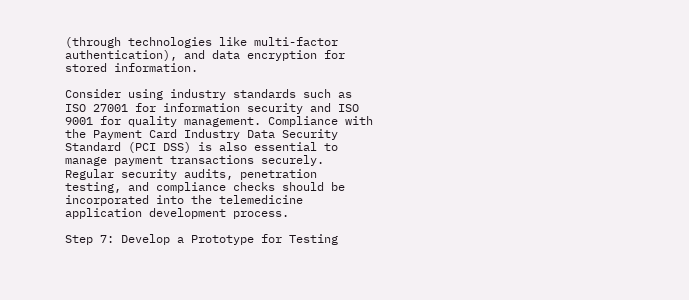(through technologies like multi-factor authentication), and data encryption for stored information.

Consider using industry standards such as ISO 27001 for information security and ISO 9001 for quality management. Compliance with the Payment Card Industry Data Security Standard (PCI DSS) is also essential to manage payment transactions securely. Regular security audits, penetration testing, and compliance checks should be incorporated into the telemedicine application development process.

Step 7: Develop a Prototype for Testing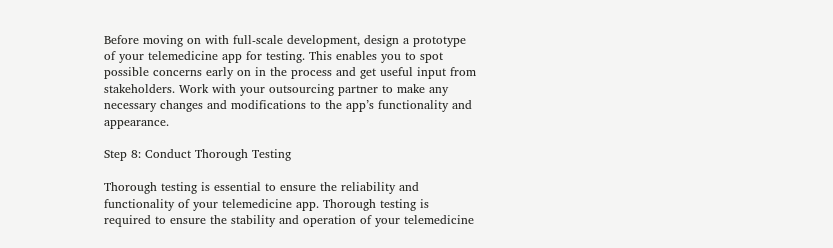Before moving on with full-scale development, design a prototype of your telemedicine app for testing. This enables you to spot possible concerns early on in the process and get useful input from stakeholders. Work with your outsourcing partner to make any necessary changes and modifications to the app’s functionality and appearance.

Step 8: Conduct Thorough Testing

Thorough testing is essential to ensure the reliability and functionality of your telemedicine app. Thorough testing is required to ensure the stability and operation of your telemedicine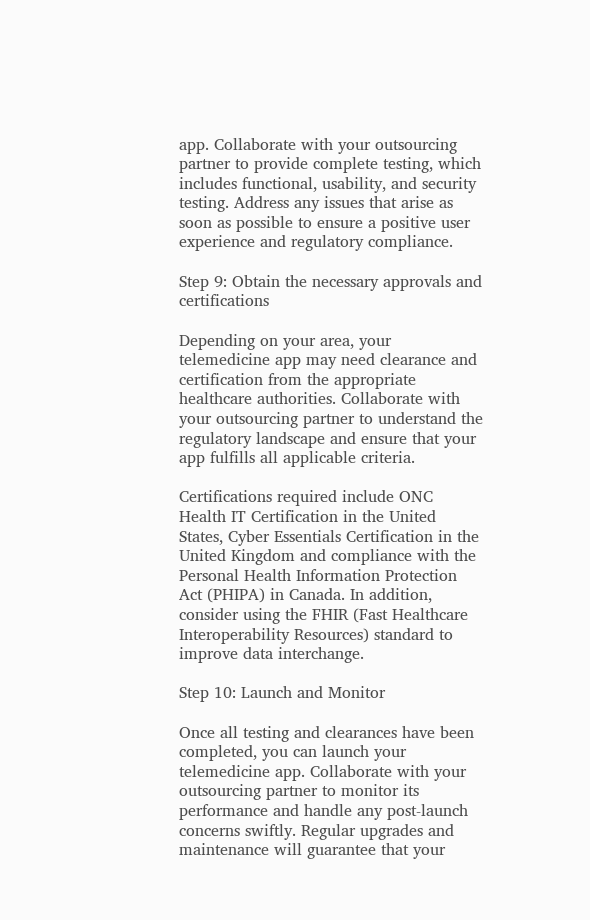app. Collaborate with your outsourcing partner to provide complete testing, which includes functional, usability, and security testing. Address any issues that arise as soon as possible to ensure a positive user experience and regulatory compliance.

Step 9: Obtain the necessary approvals and certifications

Depending on your area, your telemedicine app may need clearance and certification from the appropriate healthcare authorities. Collaborate with your outsourcing partner to understand the regulatory landscape and ensure that your app fulfills all applicable criteria.

Certifications required include ONC Health IT Certification in the United States, Cyber Essentials Certification in the United Kingdom and compliance with the Personal Health Information Protection Act (PHIPA) in Canada. In addition, consider using the FHIR (Fast Healthcare Interoperability Resources) standard to improve data interchange.

Step 10: Launch and Monitor

Once all testing and clearances have been completed, you can launch your telemedicine app. Collaborate with your outsourcing partner to monitor its performance and handle any post-launch concerns swiftly. Regular upgrades and maintenance will guarantee that your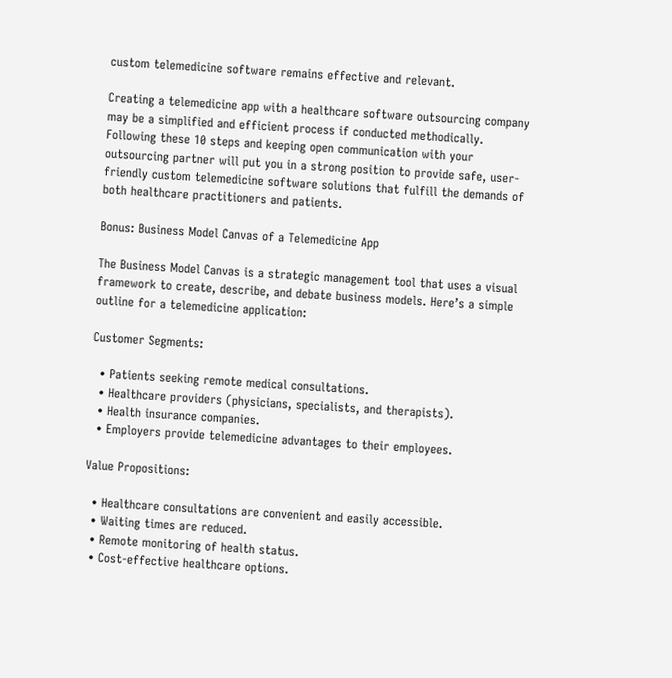custom telemedicine software remains effective and relevant.

Creating a telemedicine app with a healthcare software outsourcing company may be a simplified and efficient process if conducted methodically. Following these 10 steps and keeping open communication with your outsourcing partner will put you in a strong position to provide safe, user-friendly custom telemedicine software solutions that fulfill the demands of both healthcare practitioners and patients.

Bonus: Business Model Canvas of a Telemedicine App

The Business Model Canvas is a strategic management tool that uses a visual framework to create, describe, and debate business models. Here’s a simple outline for a telemedicine application:

Customer Segments:

  • Patients seeking remote medical consultations.
  • Healthcare providers (physicians, specialists, and therapists).
  • Health insurance companies.
  • Employers provide telemedicine advantages to their employees.

Value Propositions:

  • Healthcare consultations are convenient and easily accessible.
  • Waiting times are reduced.
  • Remote monitoring of health status.
  • Cost-effective healthcare options.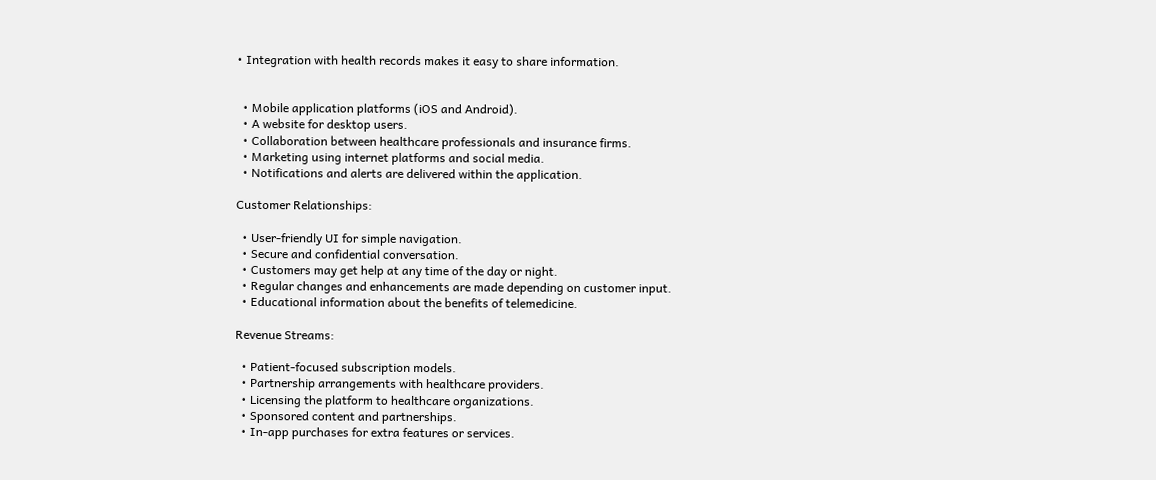• Integration with health records makes it easy to share information.


  • Mobile application platforms (iOS and Android).
  • A website for desktop users.
  • Collaboration between healthcare professionals and insurance firms.
  • Marketing using internet platforms and social media.
  • Notifications and alerts are delivered within the application.

Customer Relationships:

  • User-friendly UI for simple navigation.
  • Secure and confidential conversation.
  • Customers may get help at any time of the day or night.
  • Regular changes and enhancements are made depending on customer input.
  • Educational information about the benefits of telemedicine.

Revenue Streams:

  • Patient-focused subscription models.
  • Partnership arrangements with healthcare providers.
  • Licensing the platform to healthcare organizations.
  • Sponsored content and partnerships.
  • In-app purchases for extra features or services.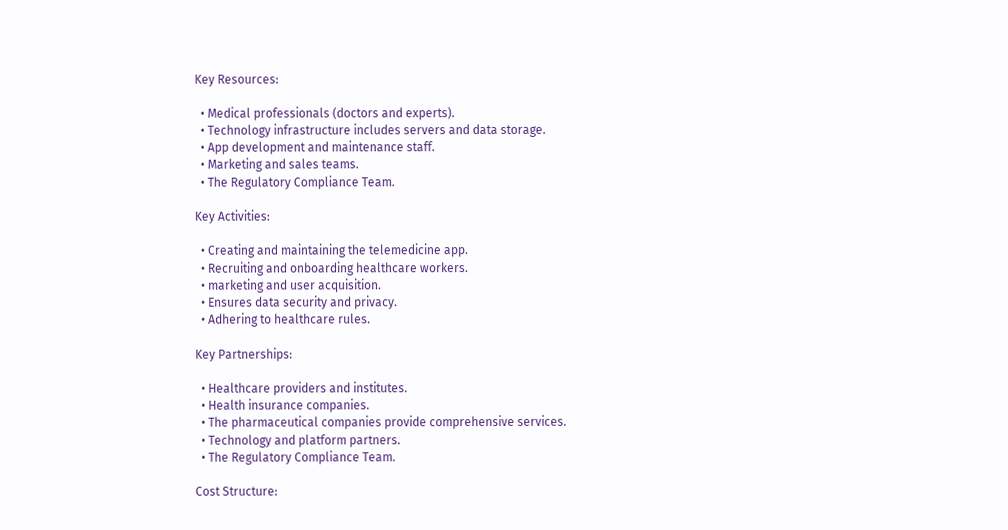Key Resources:

  • Medical professionals (doctors and experts).
  • Technology infrastructure includes servers and data storage.
  • App development and maintenance staff.
  • Marketing and sales teams.
  • The Regulatory Compliance Team.

Key Activities:

  • Creating and maintaining the telemedicine app.
  • Recruiting and onboarding healthcare workers.
  • marketing and user acquisition.
  • Ensures data security and privacy.
  • Adhering to healthcare rules.

Key Partnerships:

  • Healthcare providers and institutes.
  • Health insurance companies.
  • The pharmaceutical companies provide comprehensive services.
  • Technology and platform partners.
  • The Regulatory Compliance Team.

Cost Structure: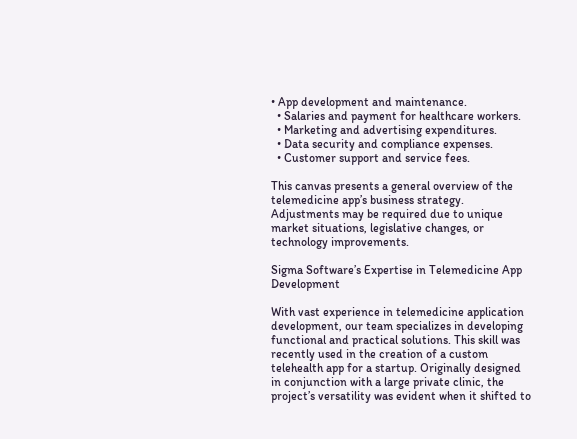• App development and maintenance.
  • Salaries and payment for healthcare workers.
  • Marketing and advertising expenditures.
  • Data security and compliance expenses.
  • Customer support and service fees.

This canvas presents a general overview of the telemedicine app’s business strategy. Adjustments may be required due to unique market situations, legislative changes, or technology improvements.

Sigma Software’s Expertise in Telemedicine App Development

With vast experience in telemedicine application development, our team specializes in developing functional and practical solutions. This skill was recently used in the creation of a custom telehealth app for a startup. Originally designed in conjunction with a large private clinic, the project’s versatility was evident when it shifted to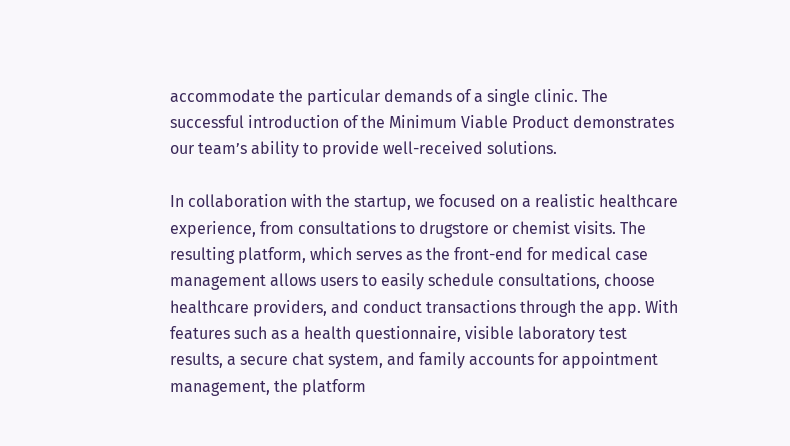accommodate the particular demands of a single clinic. The successful introduction of the Minimum Viable Product demonstrates our team’s ability to provide well-received solutions.

In collaboration with the startup, we focused on a realistic healthcare experience, from consultations to drugstore or chemist visits. The resulting platform, which serves as the front-end for medical case management allows users to easily schedule consultations, choose healthcare providers, and conduct transactions through the app. With features such as a health questionnaire, visible laboratory test results, a secure chat system, and family accounts for appointment management, the platform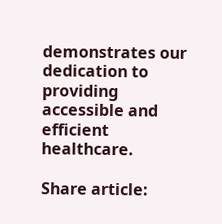demonstrates our dedication to providing accessible and efficient healthcare.

Share article: